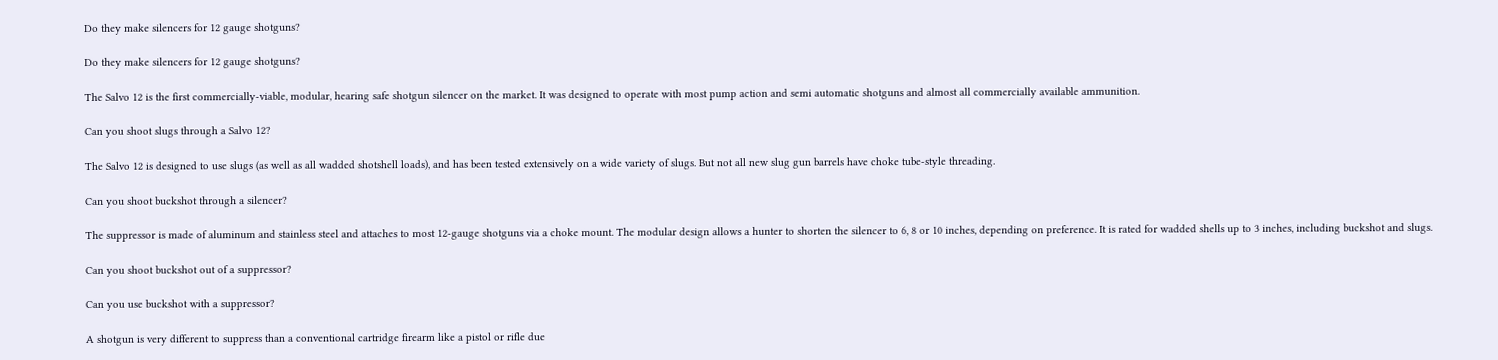Do they make silencers for 12 gauge shotguns?

Do they make silencers for 12 gauge shotguns?

The Salvo 12 is the first commercially-viable, modular, hearing safe shotgun silencer on the market. It was designed to operate with most pump action and semi automatic shotguns and almost all commercially available ammunition.

Can you shoot slugs through a Salvo 12?

The Salvo 12 is designed to use slugs (as well as all wadded shotshell loads), and has been tested extensively on a wide variety of slugs. But not all new slug gun barrels have choke tube-style threading.

Can you shoot buckshot through a silencer?

The suppressor is made of aluminum and stainless steel and attaches to most 12-gauge shotguns via a choke mount. The modular design allows a hunter to shorten the silencer to 6, 8 or 10 inches, depending on preference. It is rated for wadded shells up to 3 inches, including buckshot and slugs.

Can you shoot buckshot out of a suppressor?

Can you use buckshot with a suppressor?

A shotgun is very different to suppress than a conventional cartridge firearm like a pistol or rifle due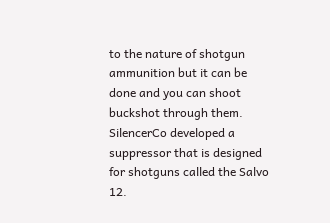to the nature of shotgun ammunition but it can be done and you can shoot buckshot through them. SilencerCo developed a suppressor that is designed for shotguns called the Salvo 12.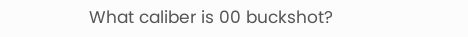What caliber is 00 buckshot?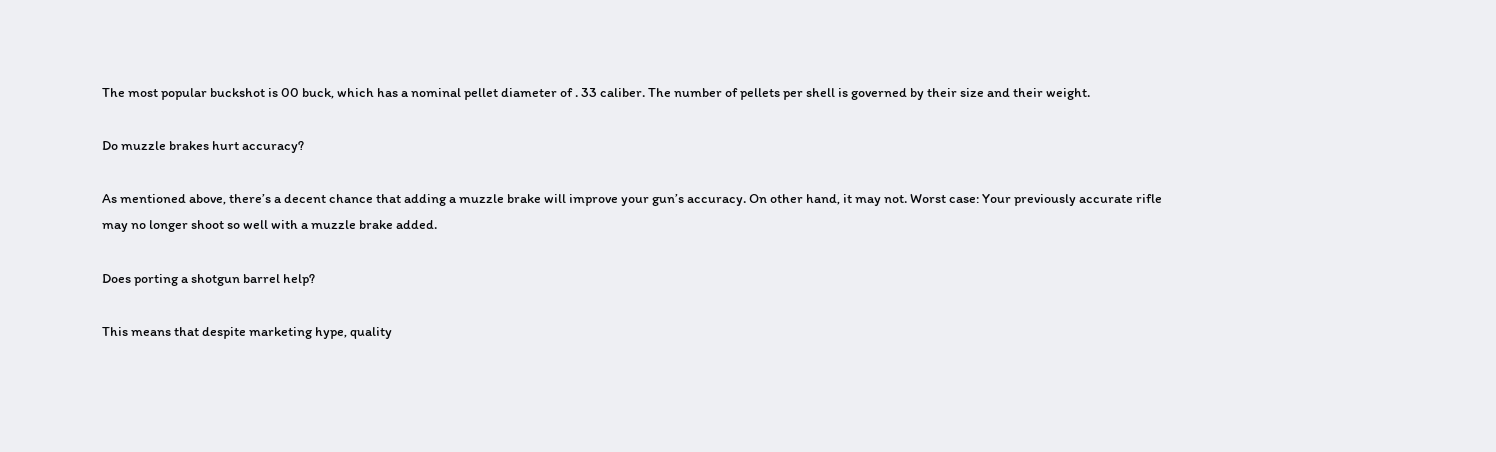The most popular buckshot is 00 buck, which has a nominal pellet diameter of . 33 caliber. The number of pellets per shell is governed by their size and their weight.

Do muzzle brakes hurt accuracy?

As mentioned above, there’s a decent chance that adding a muzzle brake will improve your gun’s accuracy. On other hand, it may not. Worst case: Your previously accurate rifle may no longer shoot so well with a muzzle brake added.

Does porting a shotgun barrel help?

This means that despite marketing hype, quality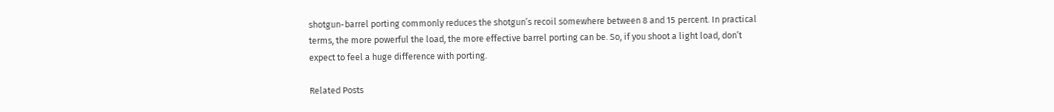shotgun-barrel porting commonly reduces the shotgun’s recoil somewhere between 8 and 15 percent. In practical terms, the more powerful the load, the more effective barrel porting can be. So, if you shoot a light load, don’t expect to feel a huge difference with porting.

Related Posts